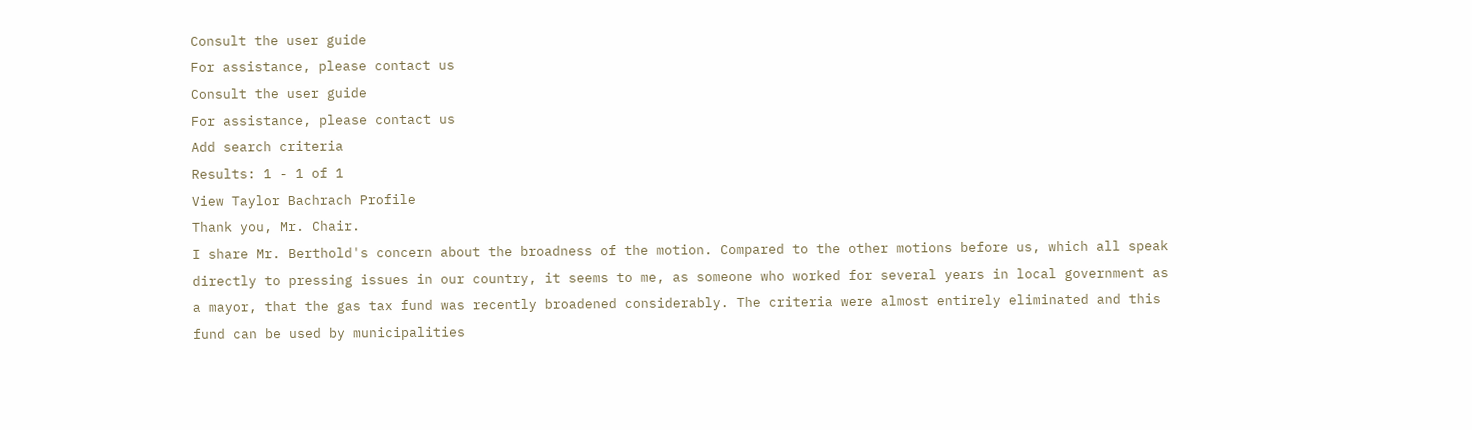Consult the user guide
For assistance, please contact us
Consult the user guide
For assistance, please contact us
Add search criteria
Results: 1 - 1 of 1
View Taylor Bachrach Profile
Thank you, Mr. Chair.
I share Mr. Berthold's concern about the broadness of the motion. Compared to the other motions before us, which all speak directly to pressing issues in our country, it seems to me, as someone who worked for several years in local government as a mayor, that the gas tax fund was recently broadened considerably. The criteria were almost entirely eliminated and this fund can be used by municipalities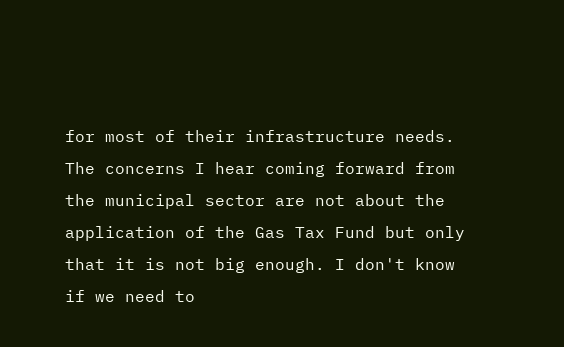for most of their infrastructure needs.
The concerns I hear coming forward from the municipal sector are not about the application of the Gas Tax Fund but only that it is not big enough. I don't know if we need to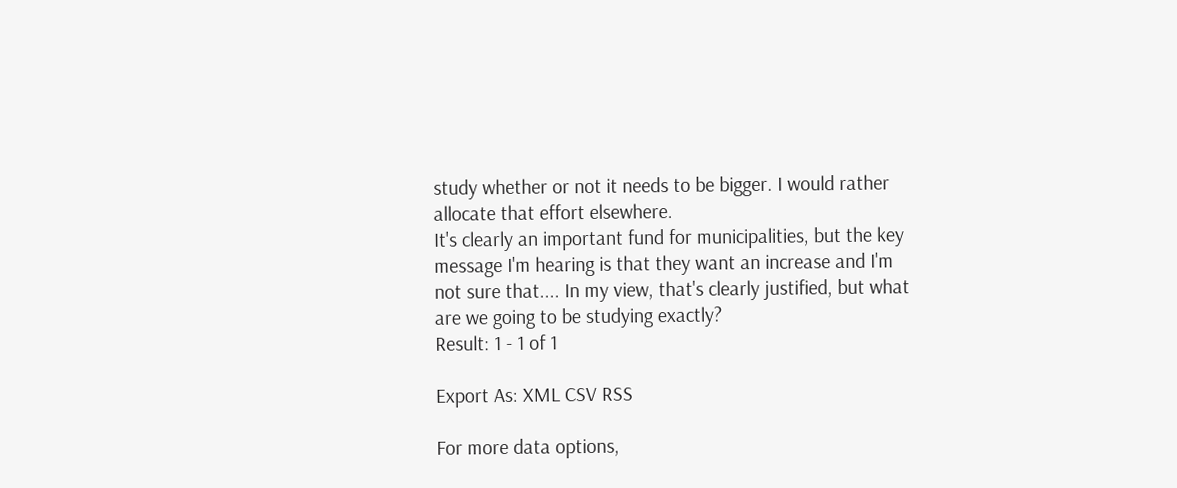study whether or not it needs to be bigger. I would rather allocate that effort elsewhere.
It's clearly an important fund for municipalities, but the key message I'm hearing is that they want an increase and I'm not sure that.... In my view, that's clearly justified, but what are we going to be studying exactly?
Result: 1 - 1 of 1

Export As: XML CSV RSS

For more data options,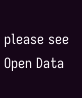please see Open Data